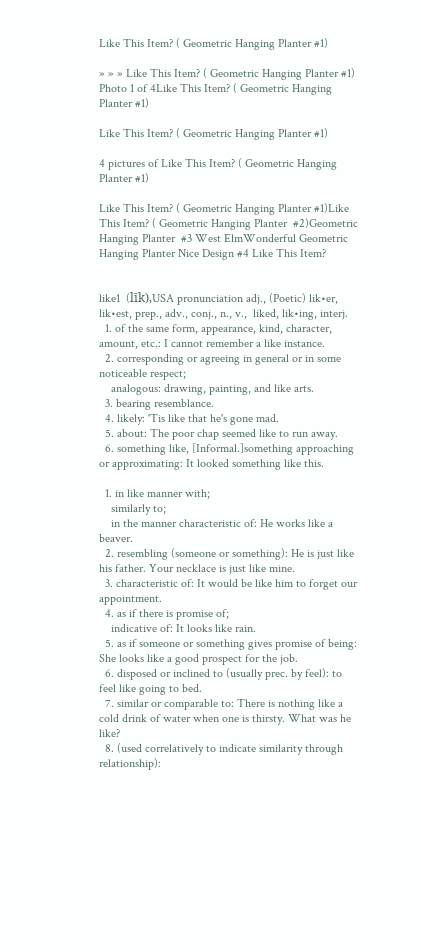Like This Item? ( Geometric Hanging Planter #1)

» » » Like This Item? ( Geometric Hanging Planter #1)
Photo 1 of 4Like This Item? ( Geometric Hanging Planter #1)

Like This Item? ( Geometric Hanging Planter #1)

4 pictures of Like This Item? ( Geometric Hanging Planter #1)

Like This Item? ( Geometric Hanging Planter #1)Like This Item? ( Geometric Hanging Planter  #2)Geometric Hanging Planter  #3 West ElmWonderful Geometric Hanging Planter Nice Design #4 Like This Item?


like1  (līk),USA pronunciation adj., (Poetic) lik•er, lik•est, prep., adv., conj., n., v.,  liked, lik•ing, interj.
  1. of the same form, appearance, kind, character, amount, etc.: I cannot remember a like instance.
  2. corresponding or agreeing in general or in some noticeable respect;
    analogous: drawing, painting, and like arts.
  3. bearing resemblance.
  4. likely: 'Tis like that he's gone mad.
  5. about: The poor chap seemed like to run away.
  6. something like, [Informal.]something approaching or approximating: It looked something like this.

  1. in like manner with;
    similarly to;
    in the manner characteristic of: He works like a beaver.
  2. resembling (someone or something): He is just like his father. Your necklace is just like mine.
  3. characteristic of: It would be like him to forget our appointment.
  4. as if there is promise of;
    indicative of: It looks like rain.
  5. as if someone or something gives promise of being: She looks like a good prospect for the job.
  6. disposed or inclined to (usually prec. by feel): to feel like going to bed.
  7. similar or comparable to: There is nothing like a cold drink of water when one is thirsty. What was he like?
  8. (used correlatively to indicate similarity through relationship):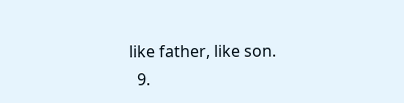like father, like son.
  9.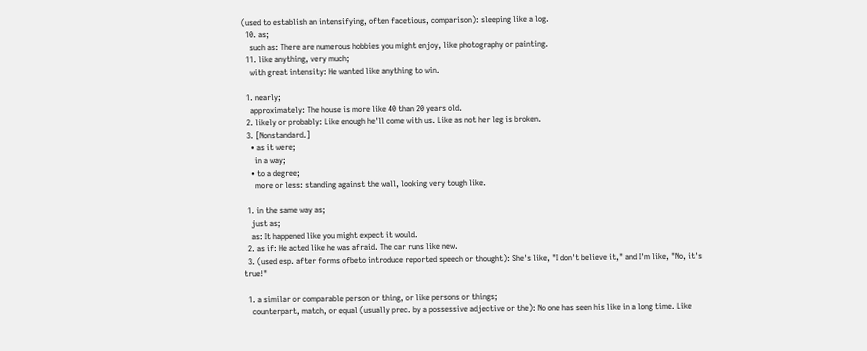(used to establish an intensifying, often facetious, comparison): sleeping like a log.
  10. as;
    such as: There are numerous hobbies you might enjoy, like photography or painting.
  11. like anything, very much;
    with great intensity: He wanted like anything to win.

  1. nearly;
    approximately: The house is more like 40 than 20 years old.
  2. likely or probably: Like enough he'll come with us. Like as not her leg is broken.
  3. [Nonstandard.]
    • as it were;
      in a way;
    • to a degree;
      more or less: standing against the wall, looking very tough like.

  1. in the same way as;
    just as;
    as: It happened like you might expect it would.
  2. as if: He acted like he was afraid. The car runs like new.
  3. (used esp. after forms ofbeto introduce reported speech or thought): She's like, "I don't believe it," and I'm like, "No, it's true!"

  1. a similar or comparable person or thing, or like persons or things;
    counterpart, match, or equal (usually prec. by a possessive adjective or the): No one has seen his like in a long time. Like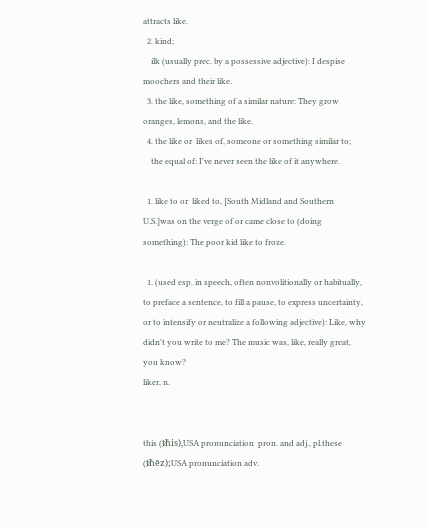attracts like.
  2. kind;
    ilk (usually prec. by a possessive adjective): I despise moochers and their like.
  3. the like, something of a similar nature: They grow oranges, lemons, and the like.
  4. the like or  likes of, someone or something similar to;
    the equal of: I've never seen the like of it anywhere.

  1. like to or  liked to, [South Midland and Southern U.S.]was on the verge of or came close to (doing something): The poor kid like to froze.

  1. (used esp. in speech, often nonvolitionally or habitually, to preface a sentence, to fill a pause, to express uncertainty, or to intensify or neutralize a following adjective): Like, why didn't you write to me? The music was, like, really great, you know?
liker, n.


this (ᵺis),USA pronunciation  pron. and adj., pl.these  (ᵺēz);USA pronunciation adv.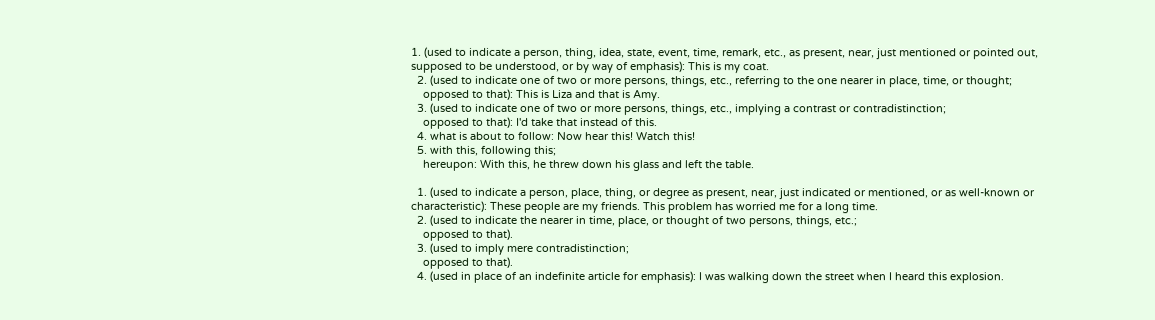1. (used to indicate a person, thing, idea, state, event, time, remark, etc., as present, near, just mentioned or pointed out, supposed to be understood, or by way of emphasis): This is my coat.
  2. (used to indicate one of two or more persons, things, etc., referring to the one nearer in place, time, or thought;
    opposed to that): This is Liza and that is Amy.
  3. (used to indicate one of two or more persons, things, etc., implying a contrast or contradistinction;
    opposed to that): I'd take that instead of this.
  4. what is about to follow: Now hear this! Watch this!
  5. with this, following this;
    hereupon: With this, he threw down his glass and left the table.

  1. (used to indicate a person, place, thing, or degree as present, near, just indicated or mentioned, or as well-known or characteristic): These people are my friends. This problem has worried me for a long time.
  2. (used to indicate the nearer in time, place, or thought of two persons, things, etc.;
    opposed to that).
  3. (used to imply mere contradistinction;
    opposed to that).
  4. (used in place of an indefinite article for emphasis): I was walking down the street when I heard this explosion.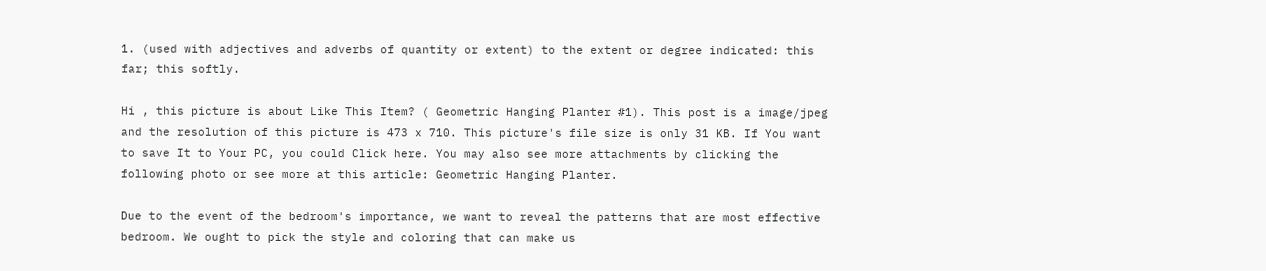1. (used with adjectives and adverbs of quantity or extent) to the extent or degree indicated: this far; this softly.

Hi , this picture is about Like This Item? ( Geometric Hanging Planter #1). This post is a image/jpeg and the resolution of this picture is 473 x 710. This picture's file size is only 31 KB. If You want to save It to Your PC, you could Click here. You may also see more attachments by clicking the following photo or see more at this article: Geometric Hanging Planter.

Due to the event of the bedroom's importance, we want to reveal the patterns that are most effective bedroom. We ought to pick the style and coloring that can make us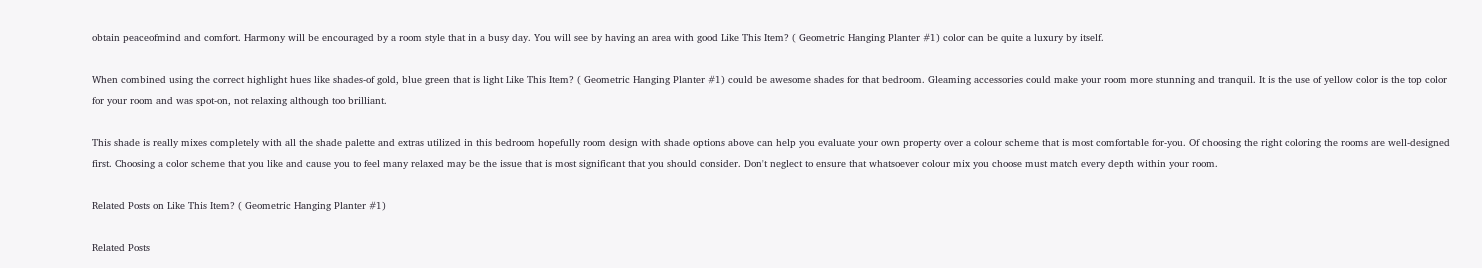obtain peaceofmind and comfort. Harmony will be encouraged by a room style that in a busy day. You will see by having an area with good Like This Item? ( Geometric Hanging Planter #1) color can be quite a luxury by itself.

When combined using the correct highlight hues like shades-of gold, blue green that is light Like This Item? ( Geometric Hanging Planter #1) could be awesome shades for that bedroom. Gleaming accessories could make your room more stunning and tranquil. It is the use of yellow color is the top color for your room and was spot-on, not relaxing although too brilliant.

This shade is really mixes completely with all the shade palette and extras utilized in this bedroom hopefully room design with shade options above can help you evaluate your own property over a colour scheme that is most comfortable for-you. Of choosing the right coloring the rooms are well-designed first. Choosing a color scheme that you like and cause you to feel many relaxed may be the issue that is most significant that you should consider. Don't neglect to ensure that whatsoever colour mix you choose must match every depth within your room.

Related Posts on Like This Item? ( Geometric Hanging Planter #1)

Related Posts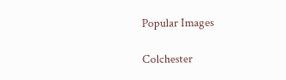Popular Images

Colchester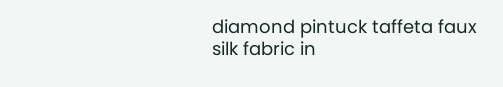diamond pintuck taffeta faux silk fabric in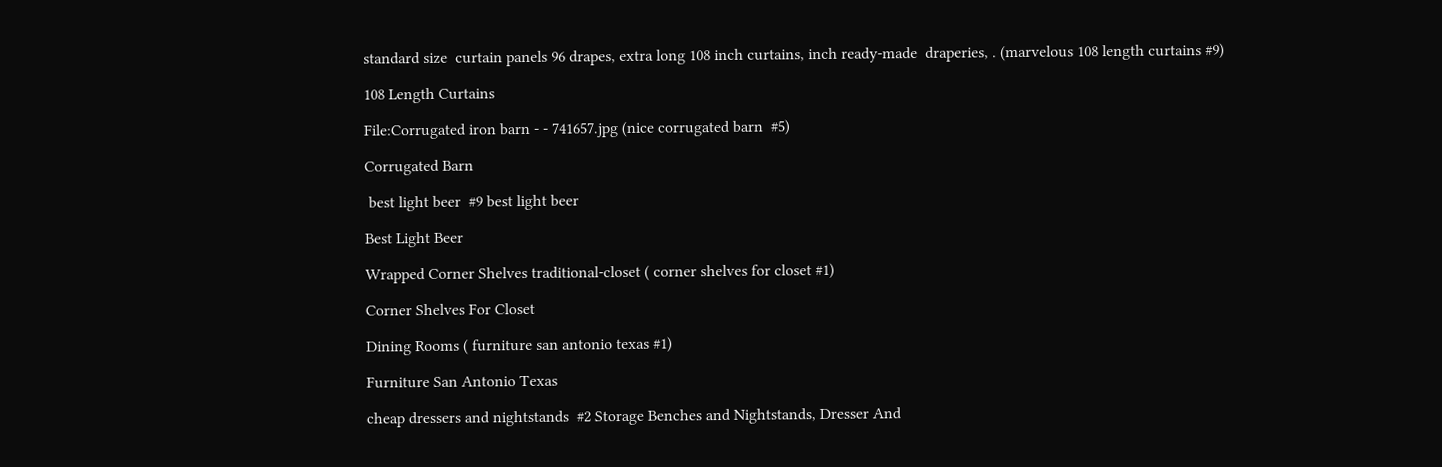standard size  curtain panels 96 drapes, extra long 108 inch curtains, inch ready-made  draperies, . (marvelous 108 length curtains #9)

108 Length Curtains

File:Corrugated iron barn - - 741657.jpg (nice corrugated barn  #5)

Corrugated Barn

 best light beer  #9 best light beer

Best Light Beer

Wrapped Corner Shelves traditional-closet ( corner shelves for closet #1)

Corner Shelves For Closet

Dining Rooms ( furniture san antonio texas #1)

Furniture San Antonio Texas

cheap dressers and nightstands  #2 Storage Benches and Nightstands, Dresser And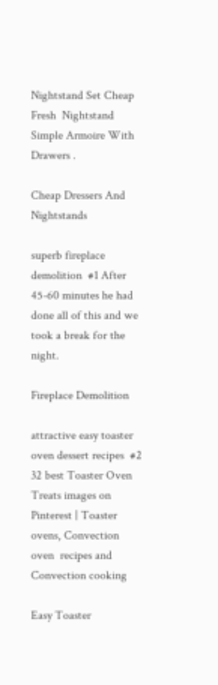Nightstand Set Cheap Fresh  Nightstand Simple Armoire With Drawers .

Cheap Dressers And Nightstands

superb fireplace demolition  #1 After 45-60 minutes he had done all of this and we took a break for the  night.

Fireplace Demolition

attractive easy toaster oven dessert recipes  #2 32 best Toaster Oven Treats images on Pinterest | Toaster ovens, Convection oven  recipes and Convection cooking

Easy Toaster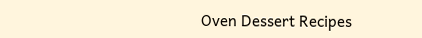Oven Dessert Recipes